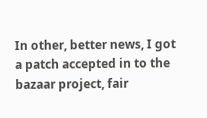In other, better news, I got a patch accepted in to the bazaar project, fair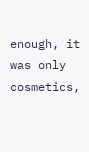enough, it was only cosmetics,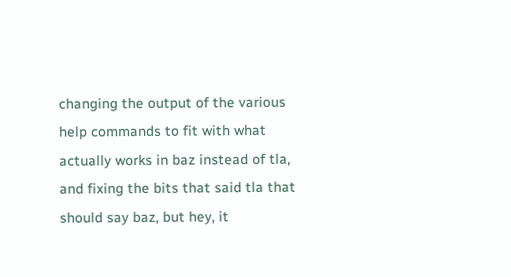changing the output of the various help commands to fit with what actually works in baz instead of tla, and fixing the bits that said tla that should say baz, but hey, it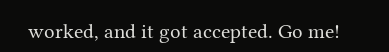worked, and it got accepted. Go me!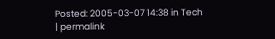Posted: 2005-03-07 14:38 in Tech | permalink